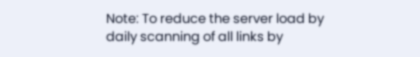Note: To reduce the server load by daily scanning of all links by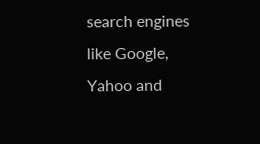search engines like Google, Yahoo and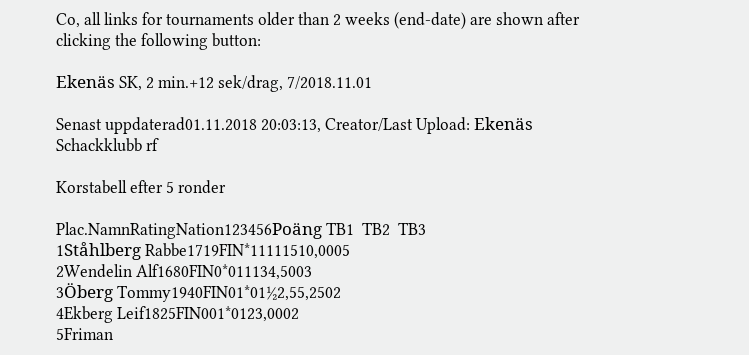Co, all links for tournaments older than 2 weeks (end-date) are shown after clicking the following button:

Ekenäs SK, 2 min.+12 sek/drag, 7/2018.11.01

Senast uppdaterad01.11.2018 20:03:13, Creator/Last Upload: Ekenäs Schackklubb rf

Korstabell efter 5 ronder

Plac.NamnRatingNation123456Poäng TB1  TB2  TB3
1Ståhlberg Rabbe1719FIN*11111510,0005
2Wendelin Alf1680FIN0*011134,5003
3Öberg Tommy1940FIN01*01½2,55,2502
4Ekberg Leif1825FIN001*0123,0002
5Friman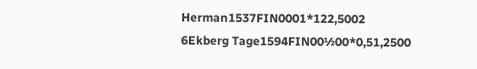Herman1537FIN0001*122,5002
6Ekberg Tage1594FIN00½00*0,51,2500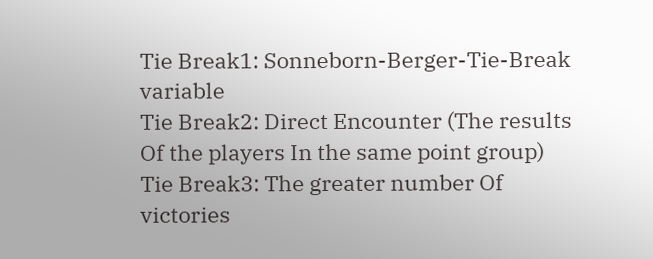Tie Break1: Sonneborn-Berger-Tie-Break variable
Tie Break2: Direct Encounter (The results Of the players In the same point group)
Tie Break3: The greater number Of victories